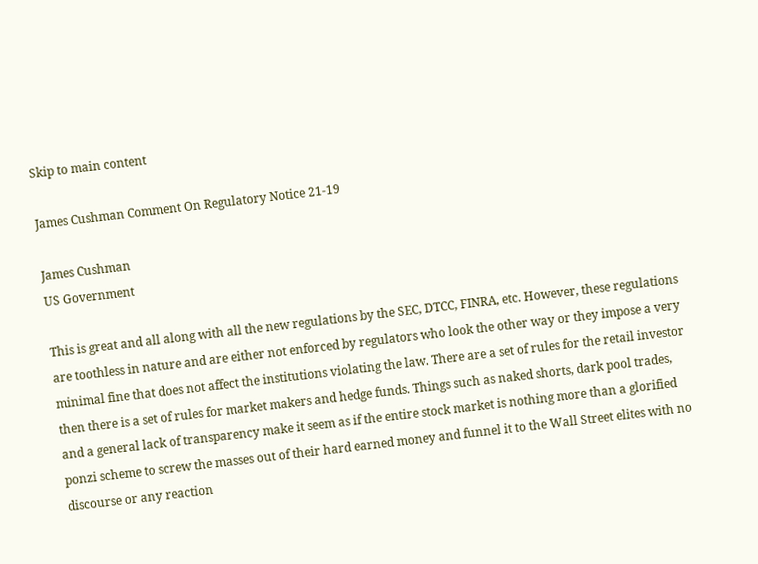Skip to main content

James Cushman Comment On Regulatory Notice 21-19

James Cushman
US Government

This is great and all along with all the new regulations by the SEC, DTCC, FINRA, etc. However, these regulations are toothless in nature and are either not enforced by regulators who look the other way or they impose a very minimal fine that does not affect the institutions violating the law. There are a set of rules for the retail investor then there is a set of rules for market makers and hedge funds. Things such as naked shorts, dark pool trades, and a general lack of transparency make it seem as if the entire stock market is nothing more than a glorified ponzi scheme to screw the masses out of their hard earned money and funnel it to the Wall Street elites with no discourse or any reaction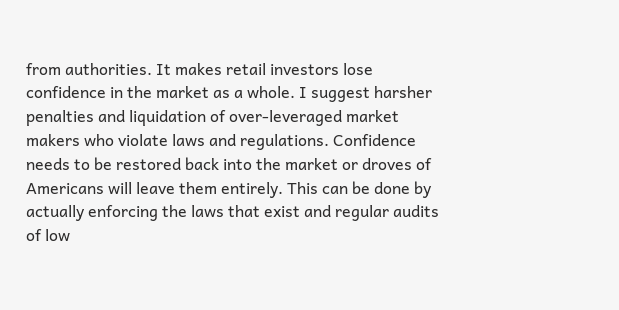from authorities. It makes retail investors lose confidence in the market as a whole. I suggest harsher penalties and liquidation of over-leveraged market makers who violate laws and regulations. Confidence needs to be restored back into the market or droves of Americans will leave them entirely. This can be done by actually enforcing the laws that exist and regular audits of low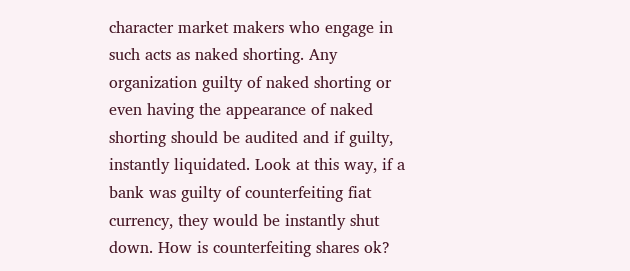character market makers who engage in such acts as naked shorting. Any organization guilty of naked shorting or even having the appearance of naked shorting should be audited and if guilty, instantly liquidated. Look at this way, if a bank was guilty of counterfeiting fiat currency, they would be instantly shut down. How is counterfeiting shares ok?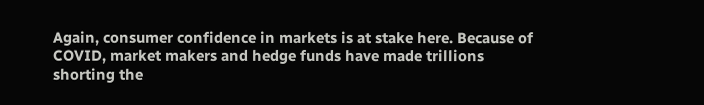Again, consumer confidence in markets is at stake here. Because of COVID, market makers and hedge funds have made trillions shorting the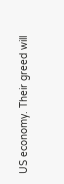US economy. Their greed will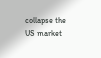collapse the US market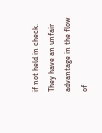if not held in check. They have an unfair advantage in the flow of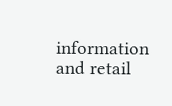information and retail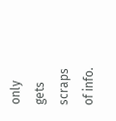only gets scraps of info.